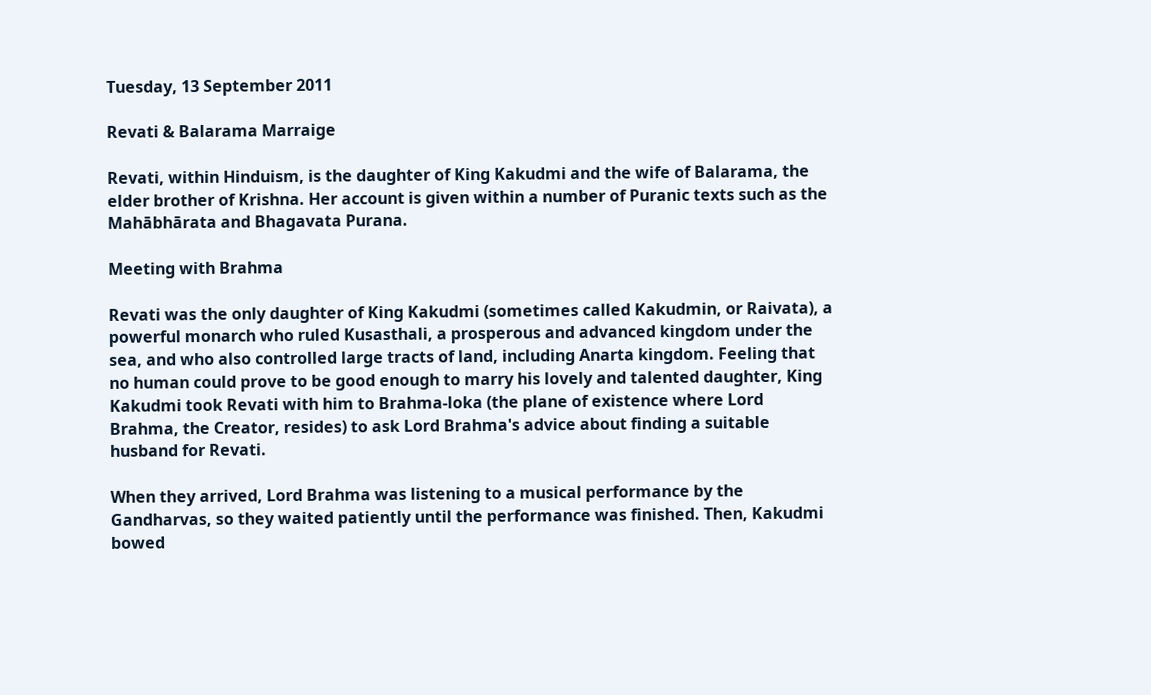Tuesday, 13 September 2011

Revati & Balarama Marraige

Revati, within Hinduism, is the daughter of King Kakudmi and the wife of Balarama, the elder brother of Krishna. Her account is given within a number of Puranic texts such as the Mahābhārata and Bhagavata Purana.

Meeting with Brahma

Revati was the only daughter of King Kakudmi (sometimes called Kakudmin, or Raivata), a powerful monarch who ruled Kusasthali, a prosperous and advanced kingdom under the sea, and who also controlled large tracts of land, including Anarta kingdom. Feeling that no human could prove to be good enough to marry his lovely and talented daughter, King Kakudmi took Revati with him to Brahma-loka (the plane of existence where Lord Brahma, the Creator, resides) to ask Lord Brahma's advice about finding a suitable husband for Revati.

When they arrived, Lord Brahma was listening to a musical performance by the Gandharvas, so they waited patiently until the performance was finished. Then, Kakudmi bowed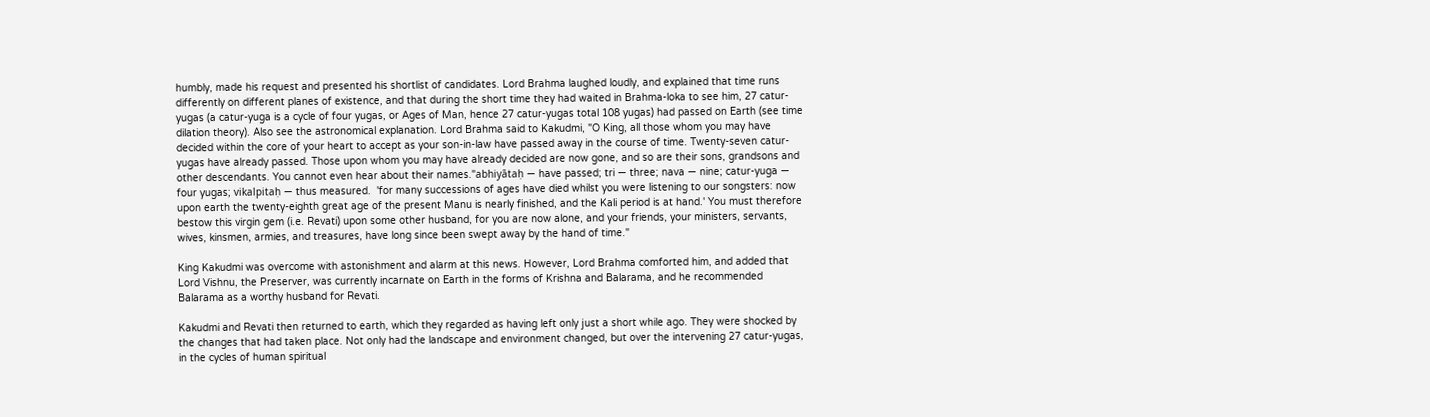humbly, made his request and presented his shortlist of candidates. Lord Brahma laughed loudly, and explained that time runs differently on different planes of existence, and that during the short time they had waited in Brahma-loka to see him, 27 catur-yugas (a catur-yuga is a cycle of four yugas, or Ages of Man, hence 27 catur-yugas total 108 yugas) had passed on Earth (see time dilation theory). Also see the astronomical explanation. Lord Brahma said to Kakudmi, "O King, all those whom you may have decided within the core of your heart to accept as your son-in-law have passed away in the course of time. Twenty-seven catur-yugas have already passed. Those upon whom you may have already decided are now gone, and so are their sons, grandsons and other descendants. You cannot even hear about their names."abhiyātaḥ — have passed; tri — three; nava — nine; catur-yuga — four yugas; vikalpitaḥ — thus measured.  'for many successions of ages have died whilst you were listening to our songsters: now upon earth the twenty-eighth great age of the present Manu is nearly finished, and the Kali period is at hand.' You must therefore bestow this virgin gem (i.e. Revati) upon some other husband, for you are now alone, and your friends, your ministers, servants, wives, kinsmen, armies, and treasures, have long since been swept away by the hand of time."

King Kakudmi was overcome with astonishment and alarm at this news. However, Lord Brahma comforted him, and added that Lord Vishnu, the Preserver, was currently incarnate on Earth in the forms of Krishna and Balarama, and he recommended Balarama as a worthy husband for Revati.

Kakudmi and Revati then returned to earth, which they regarded as having left only just a short while ago. They were shocked by the changes that had taken place. Not only had the landscape and environment changed, but over the intervening 27 catur-yugas, in the cycles of human spiritual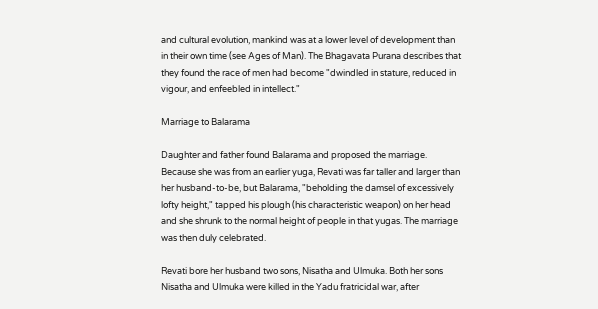and cultural evolution, mankind was at a lower level of development than in their own time (see Ages of Man). The Bhagavata Purana describes that they found the race of men had become "dwindled in stature, reduced in vigour, and enfeebled in intellect."

Marriage to Balarama

Daughter and father found Balarama and proposed the marriage. Because she was from an earlier yuga, Revati was far taller and larger than her husband-to-be, but Balarama, "beholding the damsel of excessively lofty height," tapped his plough (his characteristic weapon) on her head and she shrunk to the normal height of people in that yugas. The marriage was then duly celebrated.

Revati bore her husband two sons, Nisatha and Ulmuka. Both her sons Nisatha and Ulmuka were killed in the Yadu fratricidal war, after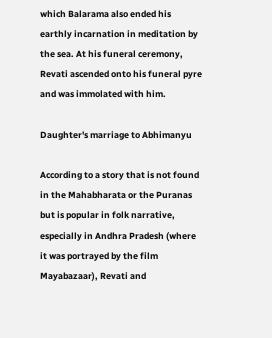which Balarama also ended his earthly incarnation in meditation by the sea. At his funeral ceremony, Revati ascended onto his funeral pyre and was immolated with him.

Daughter's marriage to Abhimanyu

According to a story that is not found in the Mahabharata or the Puranas but is popular in folk narrative, especially in Andhra Pradesh (where it was portrayed by the film Mayabazaar), Revati and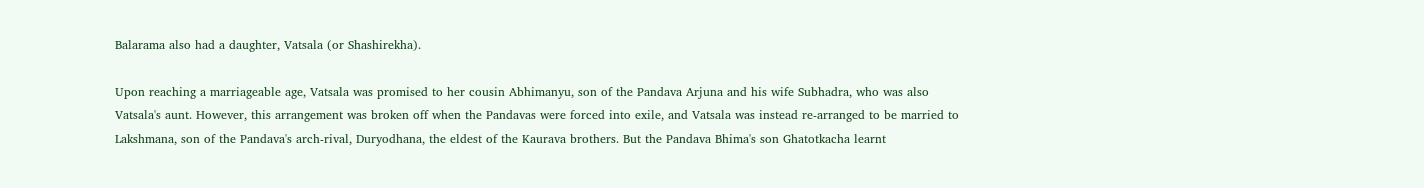Balarama also had a daughter, Vatsala (or Shashirekha).

Upon reaching a marriageable age, Vatsala was promised to her cousin Abhimanyu, son of the Pandava Arjuna and his wife Subhadra, who was also Vatsala's aunt. However, this arrangement was broken off when the Pandavas were forced into exile, and Vatsala was instead re-arranged to be married to Lakshmana, son of the Pandava's arch-rival, Duryodhana, the eldest of the Kaurava brothers. But the Pandava Bhima's son Ghatotkacha learnt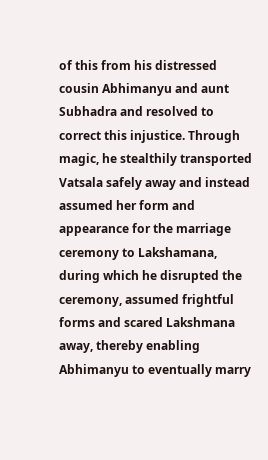of this from his distressed cousin Abhimanyu and aunt Subhadra and resolved to correct this injustice. Through magic, he stealthily transported Vatsala safely away and instead assumed her form and appearance for the marriage ceremony to Lakshamana, during which he disrupted the ceremony, assumed frightful forms and scared Lakshmana away, thereby enabling Abhimanyu to eventually marry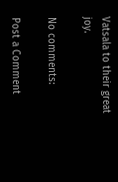Vatsala to their great joy.

No comments:

Post a Comment